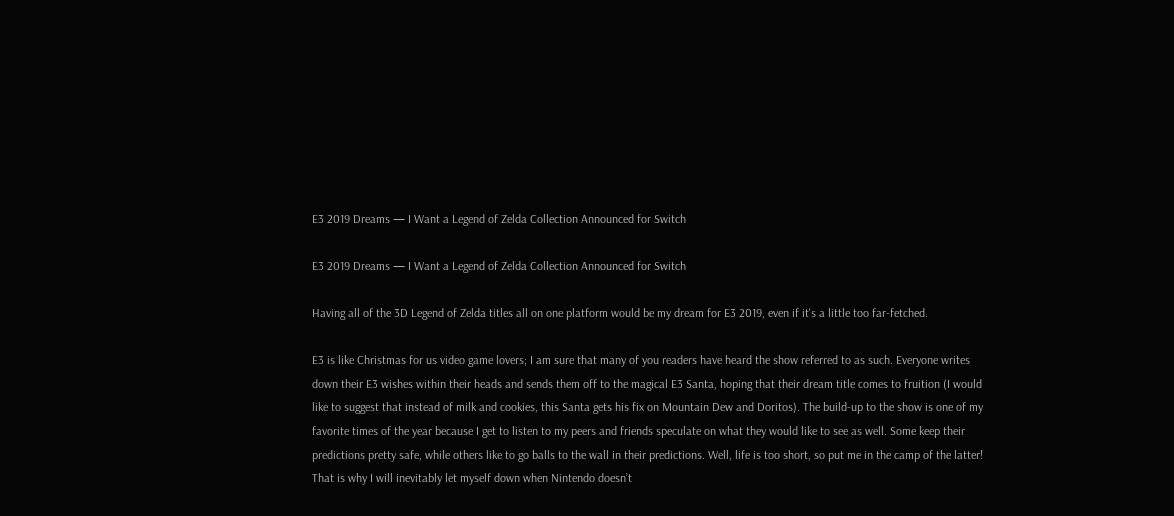E3 2019 Dreams — I Want a Legend of Zelda Collection Announced for Switch

E3 2019 Dreams — I Want a Legend of Zelda Collection Announced for Switch

Having all of the 3D Legend of Zelda titles all on one platform would be my dream for E3 2019, even if it's a little too far-fetched.

E3 is like Christmas for us video game lovers; I am sure that many of you readers have heard the show referred to as such. Everyone writes down their E3 wishes within their heads and sends them off to the magical E3 Santa, hoping that their dream title comes to fruition (I would like to suggest that instead of milk and cookies, this Santa gets his fix on Mountain Dew and Doritos). The build-up to the show is one of my favorite times of the year because I get to listen to my peers and friends speculate on what they would like to see as well. Some keep their predictions pretty safe, while others like to go balls to the wall in their predictions. Well, life is too short, so put me in the camp of the latter! That is why I will inevitably let myself down when Nintendo doesn’t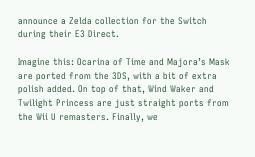announce a Zelda collection for the Switch during their E3 Direct.

Imagine this: Ocarina of Time and Majora’s Mask are ported from the 3DS, with a bit of extra polish added. On top of that, Wind Waker and Twilight Princess are just straight ports from the Wii U remasters. Finally, we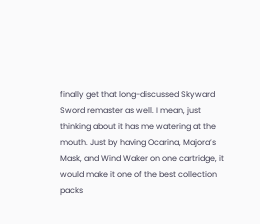finally get that long-discussed Skyward Sword remaster as well. I mean, just thinking about it has me watering at the mouth. Just by having Ocarina, Majora’s Mask, and Wind Waker on one cartridge, it would make it one of the best collection packs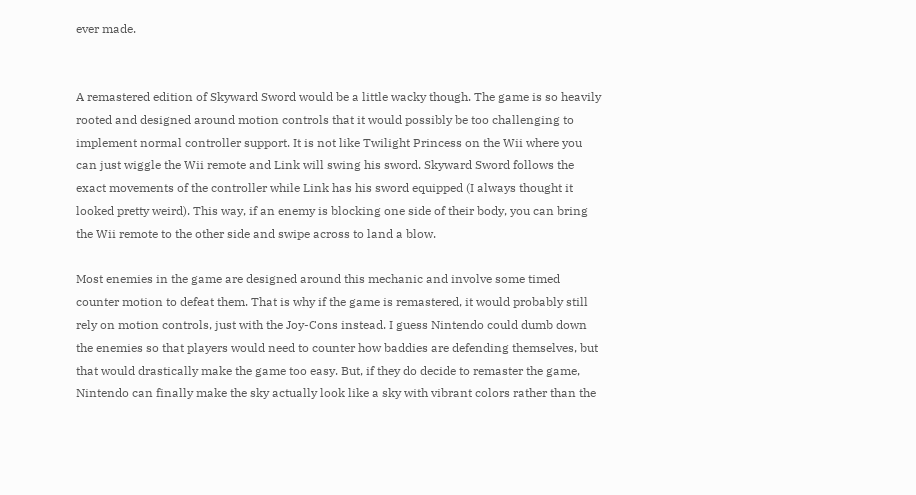ever made.


A remastered edition of Skyward Sword would be a little wacky though. The game is so heavily rooted and designed around motion controls that it would possibly be too challenging to implement normal controller support. It is not like Twilight Princess on the Wii where you can just wiggle the Wii remote and Link will swing his sword. Skyward Sword follows the exact movements of the controller while Link has his sword equipped (I always thought it looked pretty weird). This way, if an enemy is blocking one side of their body, you can bring the Wii remote to the other side and swipe across to land a blow.

Most enemies in the game are designed around this mechanic and involve some timed counter motion to defeat them. That is why if the game is remastered, it would probably still rely on motion controls, just with the Joy-Cons instead. I guess Nintendo could dumb down the enemies so that players would need to counter how baddies are defending themselves, but that would drastically make the game too easy. But, if they do decide to remaster the game, Nintendo can finally make the sky actually look like a sky with vibrant colors rather than the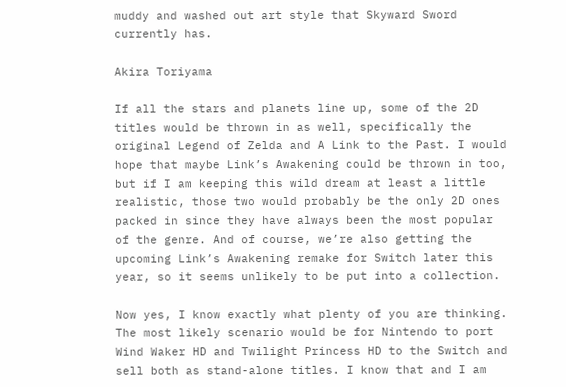muddy and washed out art style that Skyward Sword currently has.

Akira Toriyama

If all the stars and planets line up, some of the 2D titles would be thrown in as well, specifically the original Legend of Zelda and A Link to the Past. I would hope that maybe Link’s Awakening could be thrown in too, but if I am keeping this wild dream at least a little realistic, those two would probably be the only 2D ones packed in since they have always been the most popular of the genre. And of course, we’re also getting the upcoming Link’s Awakening remake for Switch later this year, so it seems unlikely to be put into a collection.

Now yes, I know exactly what plenty of you are thinking. The most likely scenario would be for Nintendo to port Wind Waker HD and Twilight Princess HD to the Switch and sell both as stand-alone titles. I know that and I am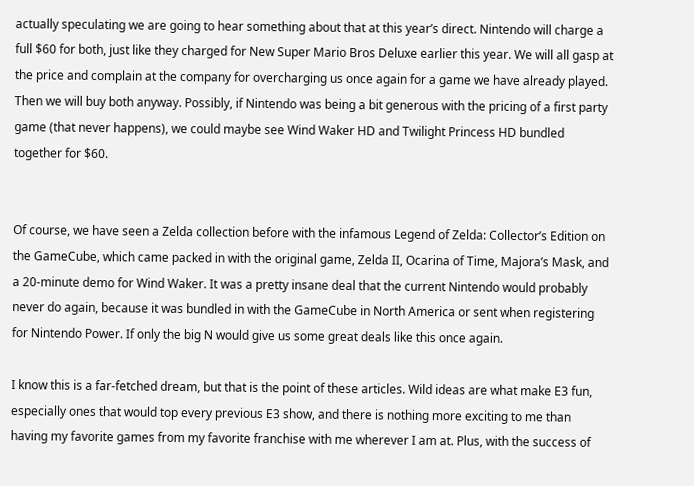actually speculating we are going to hear something about that at this year’s direct. Nintendo will charge a full $60 for both, just like they charged for New Super Mario Bros Deluxe earlier this year. We will all gasp at the price and complain at the company for overcharging us once again for a game we have already played. Then we will buy both anyway. Possibly, if Nintendo was being a bit generous with the pricing of a first party game (that never happens), we could maybe see Wind Waker HD and Twilight Princess HD bundled together for $60.


Of course, we have seen a Zelda collection before with the infamous Legend of Zelda: Collector’s Edition on the GameCube, which came packed in with the original game, Zelda II, Ocarina of Time, Majora’s Mask, and a 20-minute demo for Wind Waker. It was a pretty insane deal that the current Nintendo would probably never do again, because it was bundled in with the GameCube in North America or sent when registering for Nintendo Power. If only the big N would give us some great deals like this once again.

I know this is a far-fetched dream, but that is the point of these articles. Wild ideas are what make E3 fun, especially ones that would top every previous E3 show, and there is nothing more exciting to me than having my favorite games from my favorite franchise with me wherever I am at. Plus, with the success of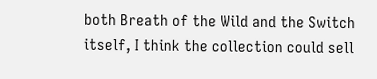both Breath of the Wild and the Switch itself, I think the collection could sell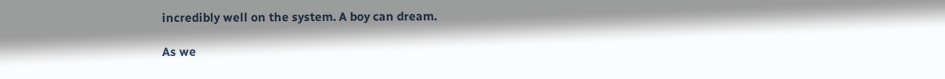incredibly well on the system. A boy can dream.

As we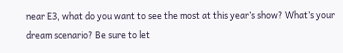near E3, what do you want to see the most at this year’s show? What’s your dream scenario? Be sure to let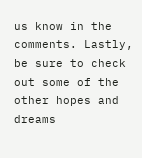us know in the comments. Lastly, be sure to check out some of the other hopes and dreams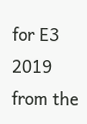for E3 2019 from the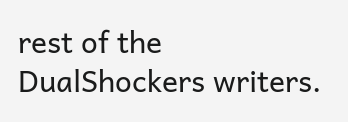rest of the DualShockers writers.